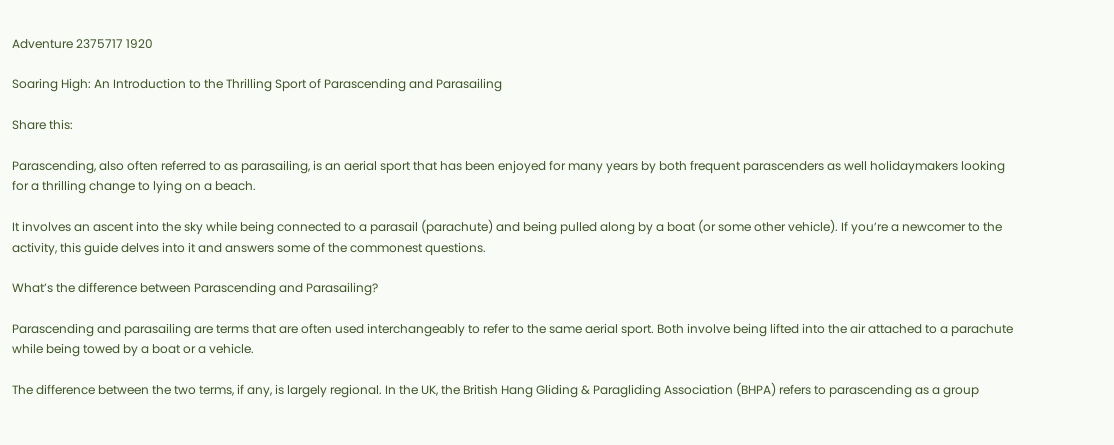Adventure 2375717 1920

Soaring High: An Introduction to the Thrilling Sport of Parascending and Parasailing

Share this:

Parascending, also often referred to as parasailing, is an aerial sport that has been enjoyed for many years by both frequent parascenders as well holidaymakers looking for a thrilling change to lying on a beach.

It involves an ascent into the sky while being connected to a parasail (parachute) and being pulled along by a boat (or some other vehicle). If you’re a newcomer to the activity, this guide delves into it and answers some of the commonest questions.

What’s the difference between Parascending and Parasailing?

Parascending and parasailing are terms that are often used interchangeably to refer to the same aerial sport. Both involve being lifted into the air attached to a parachute while being towed by a boat or a vehicle.

The difference between the two terms, if any, is largely regional. In the UK, the British Hang Gliding & Paragliding Association (BHPA) refers to parascending as a group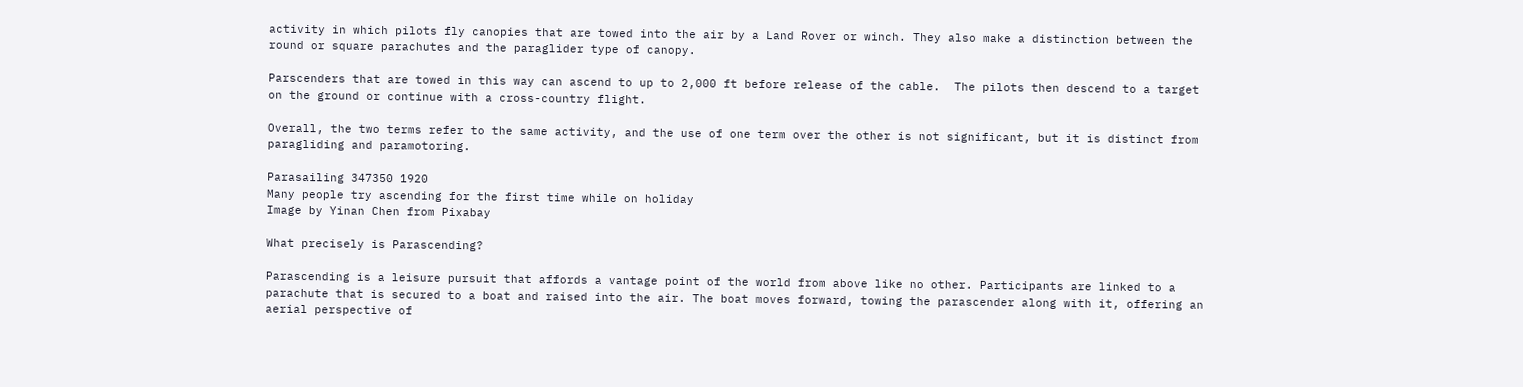activity in which pilots fly canopies that are towed into the air by a Land Rover or winch. They also make a distinction between the round or square parachutes and the paraglider type of canopy.

Parscenders that are towed in this way can ascend to up to 2,000 ft before release of the cable.  The pilots then descend to a target on the ground or continue with a cross-country flight.

Overall, the two terms refer to the same activity, and the use of one term over the other is not significant, but it is distinct from paragliding and paramotoring.

Parasailing 347350 1920
Many people try ascending for the first time while on holiday
Image by Yinan Chen from Pixabay

What precisely is Parascending?

Parascending is a leisure pursuit that affords a vantage point of the world from above like no other. Participants are linked to a parachute that is secured to a boat and raised into the air. The boat moves forward, towing the parascender along with it, offering an aerial perspective of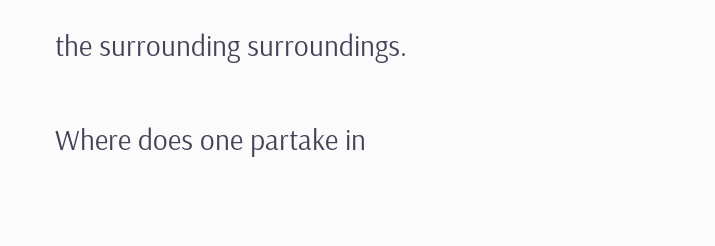the surrounding surroundings.

Where does one partake in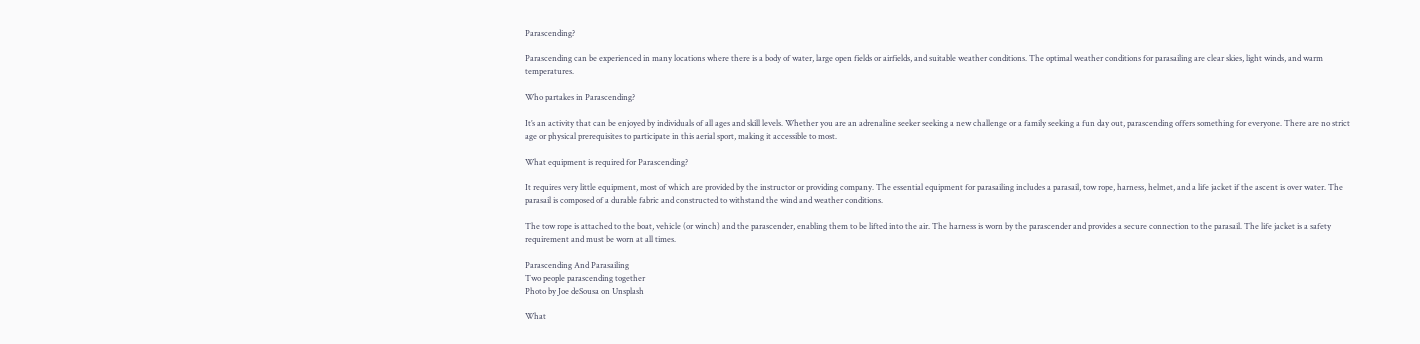Parascending?

Parascending can be experienced in many locations where there is a body of water, large open fields or airfields, and suitable weather conditions. The optimal weather conditions for parasailing are clear skies, light winds, and warm temperatures.

Who partakes in Parascending?

It’s an activity that can be enjoyed by individuals of all ages and skill levels. Whether you are an adrenaline seeker seeking a new challenge or a family seeking a fun day out, parascending offers something for everyone. There are no strict age or physical prerequisites to participate in this aerial sport, making it accessible to most.

What equipment is required for Parascending?

It requires very little equipment, most of which are provided by the instructor or providing company. The essential equipment for parasailing includes a parasail, tow rope, harness, helmet, and a life jacket if the ascent is over water. The parasail is composed of a durable fabric and constructed to withstand the wind and weather conditions.

The tow rope is attached to the boat, vehicle (or winch) and the parascender, enabling them to be lifted into the air. The harness is worn by the parascender and provides a secure connection to the parasail. The life jacket is a safety requirement and must be worn at all times.

Parascending And Parasailing
Two people parascending together
Photo by Joe deSousa on Unsplash

What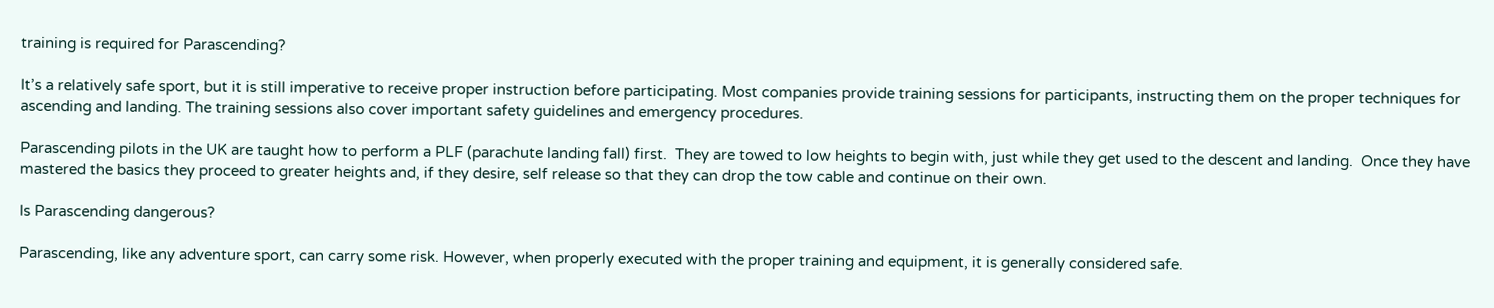training is required for Parascending?

It’s a relatively safe sport, but it is still imperative to receive proper instruction before participating. Most companies provide training sessions for participants, instructing them on the proper techniques for ascending and landing. The training sessions also cover important safety guidelines and emergency procedures.

Parascending pilots in the UK are taught how to perform a PLF (parachute landing fall) first.  They are towed to low heights to begin with, just while they get used to the descent and landing.  Once they have mastered the basics they proceed to greater heights and, if they desire, self release so that they can drop the tow cable and continue on their own.

Is Parascending dangerous?

Parascending, like any adventure sport, can carry some risk. However, when properly executed with the proper training and equipment, it is generally considered safe.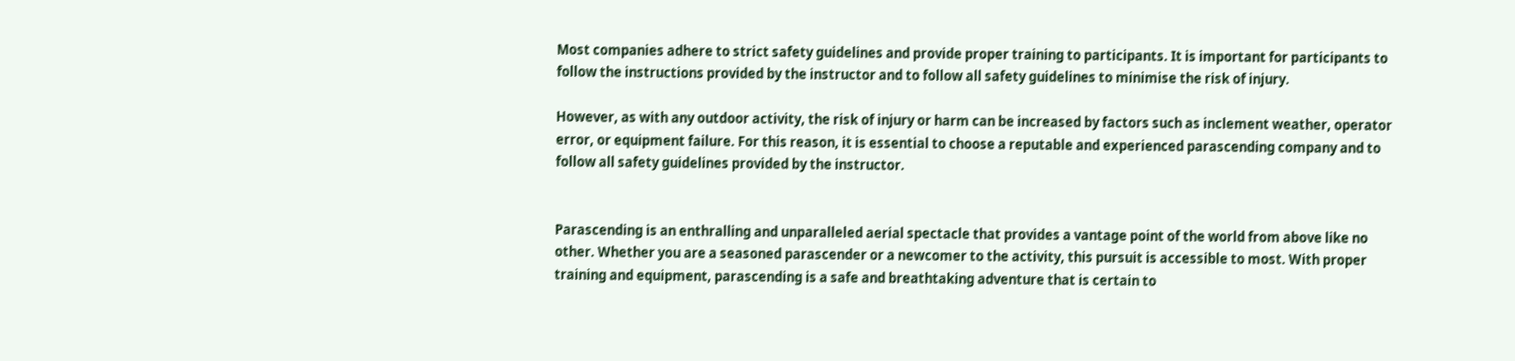Most companies adhere to strict safety guidelines and provide proper training to participants. It is important for participants to follow the instructions provided by the instructor and to follow all safety guidelines to minimise the risk of injury.

However, as with any outdoor activity, the risk of injury or harm can be increased by factors such as inclement weather, operator error, or equipment failure. For this reason, it is essential to choose a reputable and experienced parascending company and to follow all safety guidelines provided by the instructor.


Parascending is an enthralling and unparalleled aerial spectacle that provides a vantage point of the world from above like no other. Whether you are a seasoned parascender or a newcomer to the activity, this pursuit is accessible to most. With proper training and equipment, parascending is a safe and breathtaking adventure that is certain to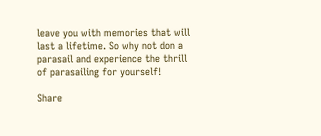leave you with memories that will last a lifetime. So why not don a parasail and experience the thrill of parasailing for yourself!

Share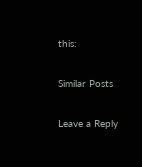this:

Similar Posts

Leave a Reply